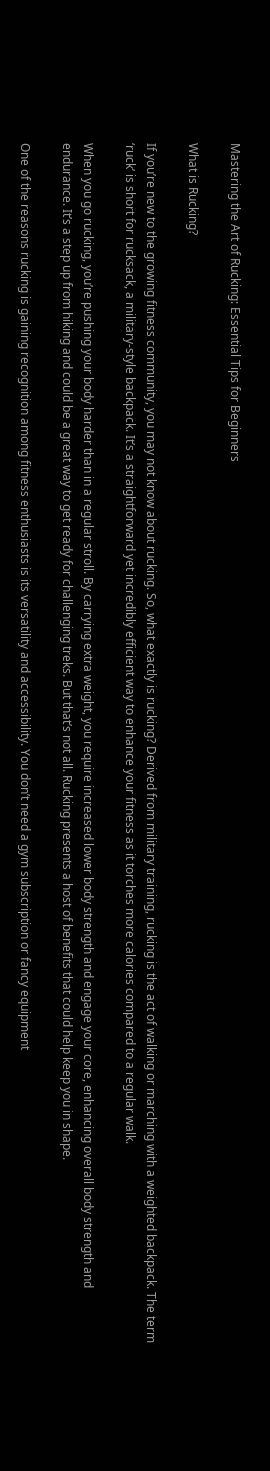Mastering the Art of Rucking: Essential Tips for Beginners

What is Rucking?

If you’re new to the growing fitness community, you may not know about rucking. So, what exactly is rucking? Derived from military training, rucking is the act of walking or marching with a weighted backpack. The term ‘ruck’ is short for rucksack, a military-style backpack. It’s a straightforward yet incredibly efficient way to enhance your fitness as it torches more calories compared to a regular walk.

When you go rucking, you’re pushing your body harder than in a regular stroll. By carrying extra weight, you require increased lower body strength and engage your core, enhancing overall body strength and endurance. It’s a step up from hiking and could be a great way to get ready for challenging treks. But that’s not all. Rucking presents a host of benefits that could help keep you in shape.

One of the reasons rucking is gaining recognition among fitness enthusiasts is its versatility and accessibility. You don’t need a gym subscription or fancy equipment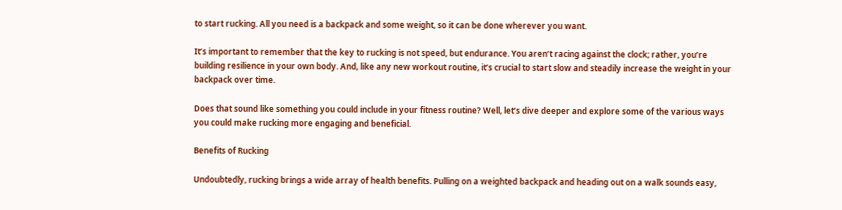to start rucking. All you need is a backpack and some weight, so it can be done wherever you want.

It’s important to remember that the key to rucking is not speed, but endurance. You aren’t racing against the clock; rather, you’re building resilience in your own body. And, like any new workout routine, it’s crucial to start slow and steadily increase the weight in your backpack over time.

Does that sound like something you could include in your fitness routine? Well, let’s dive deeper and explore some of the various ways you could make rucking more engaging and beneficial.

Benefits of Rucking

Undoubtedly, rucking brings a wide array of health benefits. Pulling on a weighted backpack and heading out on a walk sounds easy,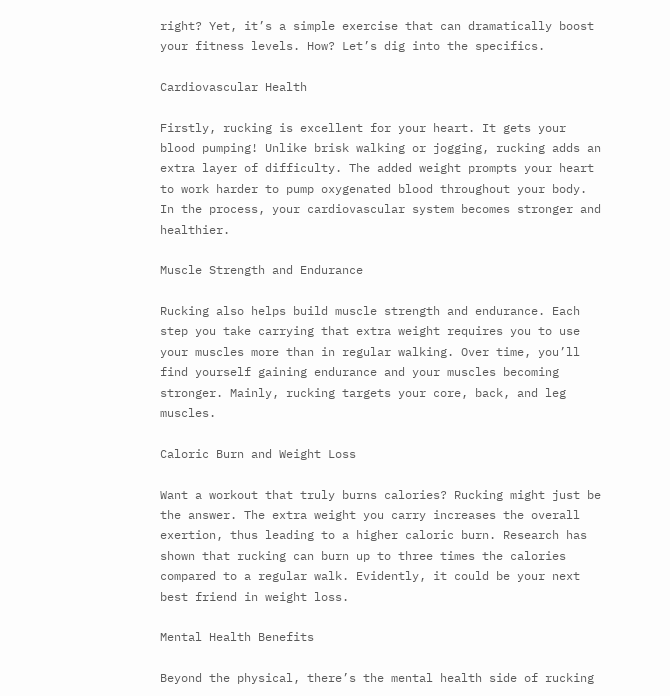right? Yet, it’s a simple exercise that can dramatically boost your fitness levels. How? Let’s dig into the specifics.

Cardiovascular Health

Firstly, rucking is excellent for your heart. It gets your blood pumping! Unlike brisk walking or jogging, rucking adds an extra layer of difficulty. The added weight prompts your heart to work harder to pump oxygenated blood throughout your body. In the process, your cardiovascular system becomes stronger and healthier.

Muscle Strength and Endurance

Rucking also helps build muscle strength and endurance. Each step you take carrying that extra weight requires you to use your muscles more than in regular walking. Over time, you’ll find yourself gaining endurance and your muscles becoming stronger. Mainly, rucking targets your core, back, and leg muscles.

Caloric Burn and Weight Loss

Want a workout that truly burns calories? Rucking might just be the answer. The extra weight you carry increases the overall exertion, thus leading to a higher caloric burn. Research has shown that rucking can burn up to three times the calories compared to a regular walk. Evidently, it could be your next best friend in weight loss.

Mental Health Benefits

Beyond the physical, there’s the mental health side of rucking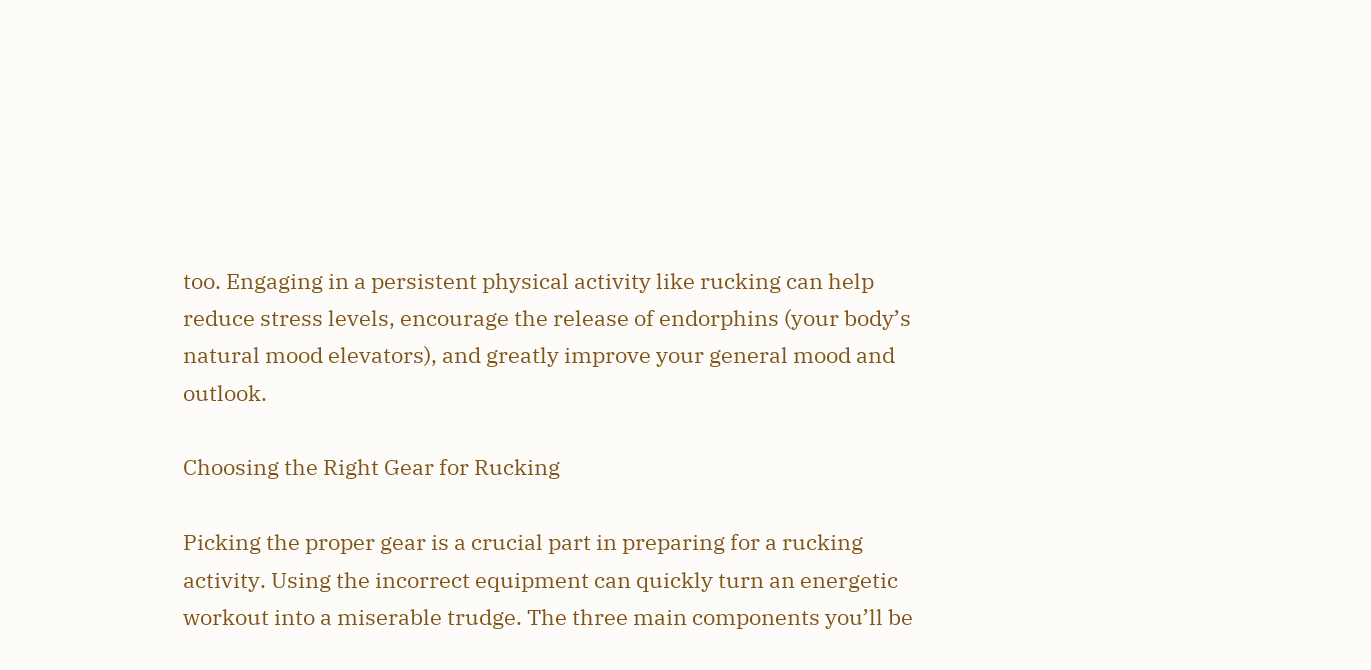too. Engaging in a persistent physical activity like rucking can help reduce stress levels, encourage the release of endorphins (your body’s natural mood elevators), and greatly improve your general mood and outlook.

Choosing the Right Gear for Rucking

Picking the proper gear is a crucial part in preparing for a rucking activity. Using the incorrect equipment can quickly turn an energetic workout into a miserable trudge. The three main components you’ll be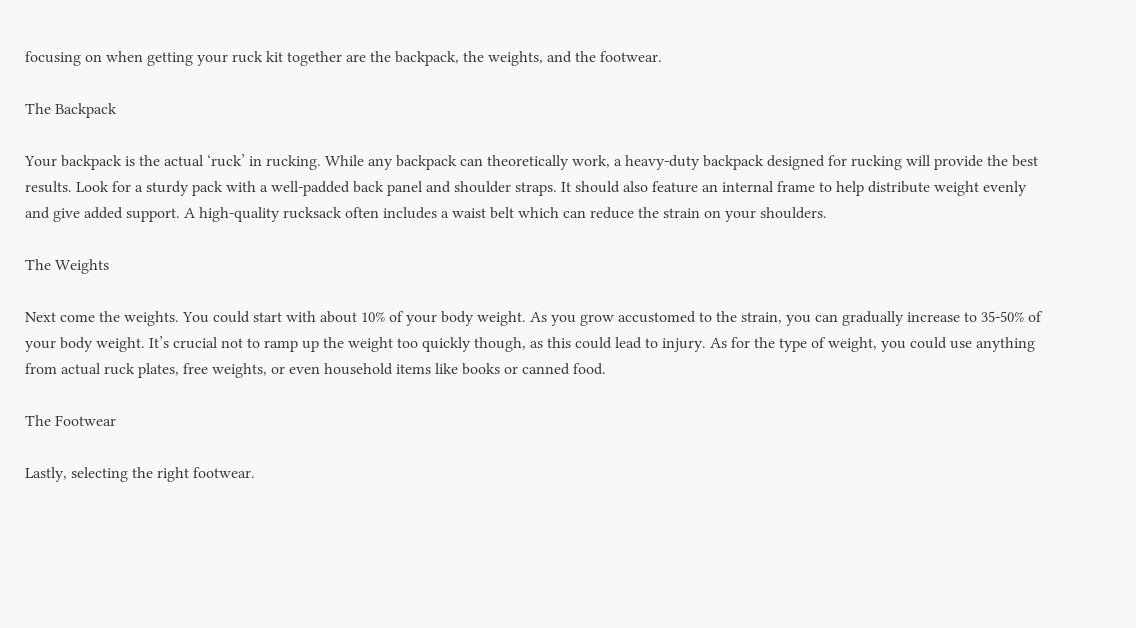focusing on when getting your ruck kit together are the backpack, the weights, and the footwear.

The Backpack

Your backpack is the actual ‘ruck’ in rucking. While any backpack can theoretically work, a heavy-duty backpack designed for rucking will provide the best results. Look for a sturdy pack with a well-padded back panel and shoulder straps. It should also feature an internal frame to help distribute weight evenly and give added support. A high-quality rucksack often includes a waist belt which can reduce the strain on your shoulders.

The Weights

Next come the weights. You could start with about 10% of your body weight. As you grow accustomed to the strain, you can gradually increase to 35-50% of your body weight. It’s crucial not to ramp up the weight too quickly though, as this could lead to injury. As for the type of weight, you could use anything from actual ruck plates, free weights, or even household items like books or canned food.

The Footwear

Lastly, selecting the right footwear.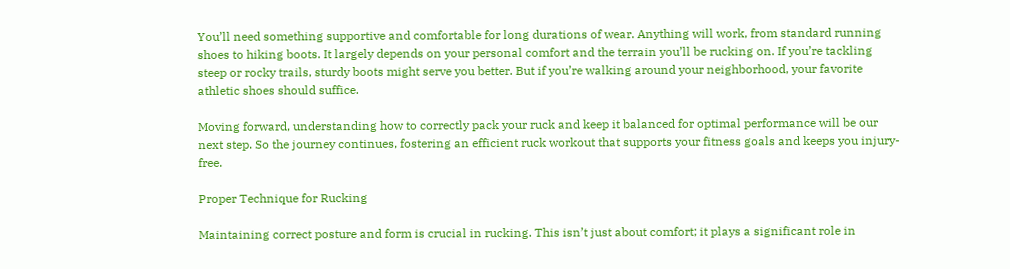You’ll need something supportive and comfortable for long durations of wear. Anything will work, from standard running shoes to hiking boots. It largely depends on your personal comfort and the terrain you’ll be rucking on. If you’re tackling steep or rocky trails, sturdy boots might serve you better. But if you’re walking around your neighborhood, your favorite athletic shoes should suffice.

Moving forward, understanding how to correctly pack your ruck and keep it balanced for optimal performance will be our next step. So the journey continues, fostering an efficient ruck workout that supports your fitness goals and keeps you injury-free.

Proper Technique for Rucking

Maintaining correct posture and form is crucial in rucking. This isn’t just about comfort; it plays a significant role in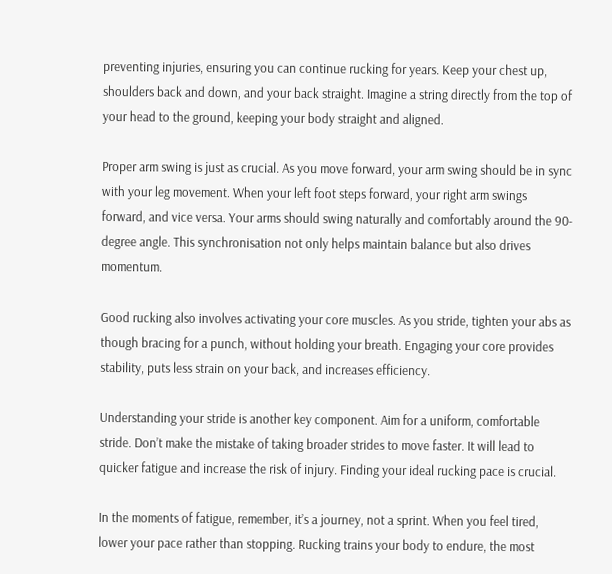preventing injuries, ensuring you can continue rucking for years. Keep your chest up, shoulders back and down, and your back straight. Imagine a string directly from the top of your head to the ground, keeping your body straight and aligned.

Proper arm swing is just as crucial. As you move forward, your arm swing should be in sync with your leg movement. When your left foot steps forward, your right arm swings forward, and vice versa. Your arms should swing naturally and comfortably around the 90-degree angle. This synchronisation not only helps maintain balance but also drives momentum.

Good rucking also involves activating your core muscles. As you stride, tighten your abs as though bracing for a punch, without holding your breath. Engaging your core provides stability, puts less strain on your back, and increases efficiency.

Understanding your stride is another key component. Aim for a uniform, comfortable stride. Don’t make the mistake of taking broader strides to move faster. It will lead to quicker fatigue and increase the risk of injury. Finding your ideal rucking pace is crucial.

In the moments of fatigue, remember, it’s a journey, not a sprint. When you feel tired, lower your pace rather than stopping. Rucking trains your body to endure, the most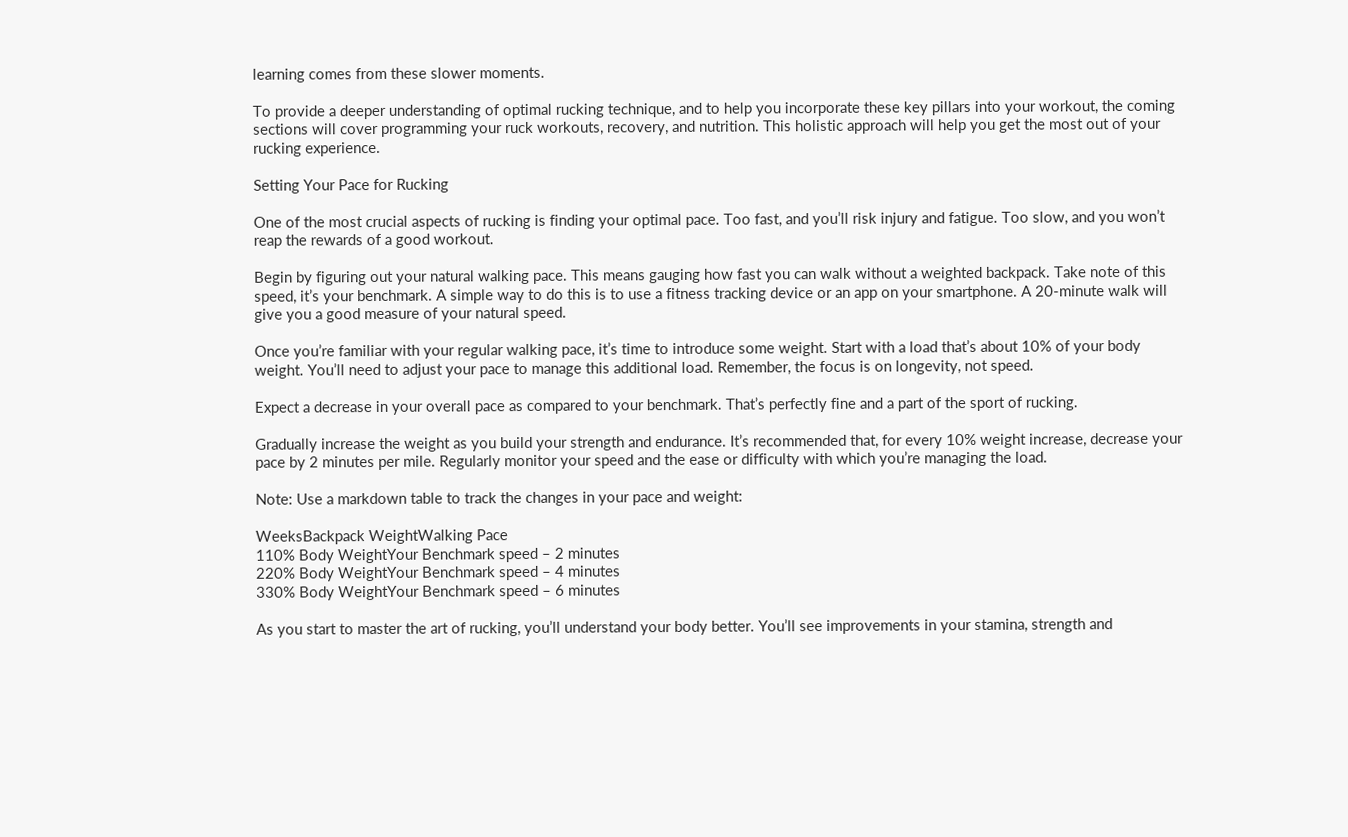learning comes from these slower moments.

To provide a deeper understanding of optimal rucking technique, and to help you incorporate these key pillars into your workout, the coming sections will cover programming your ruck workouts, recovery, and nutrition. This holistic approach will help you get the most out of your rucking experience.

Setting Your Pace for Rucking

One of the most crucial aspects of rucking is finding your optimal pace. Too fast, and you’ll risk injury and fatigue. Too slow, and you won’t reap the rewards of a good workout.

Begin by figuring out your natural walking pace. This means gauging how fast you can walk without a weighted backpack. Take note of this speed, it’s your benchmark. A simple way to do this is to use a fitness tracking device or an app on your smartphone. A 20-minute walk will give you a good measure of your natural speed.

Once you’re familiar with your regular walking pace, it’s time to introduce some weight. Start with a load that’s about 10% of your body weight. You’ll need to adjust your pace to manage this additional load. Remember, the focus is on longevity, not speed.

Expect a decrease in your overall pace as compared to your benchmark. That’s perfectly fine and a part of the sport of rucking.

Gradually increase the weight as you build your strength and endurance. It’s recommended that, for every 10% weight increase, decrease your pace by 2 minutes per mile. Regularly monitor your speed and the ease or difficulty with which you’re managing the load.

Note: Use a markdown table to track the changes in your pace and weight:

WeeksBackpack WeightWalking Pace
110% Body WeightYour Benchmark speed – 2 minutes
220% Body WeightYour Benchmark speed – 4 minutes
330% Body WeightYour Benchmark speed – 6 minutes

As you start to master the art of rucking, you’ll understand your body better. You’ll see improvements in your stamina, strength and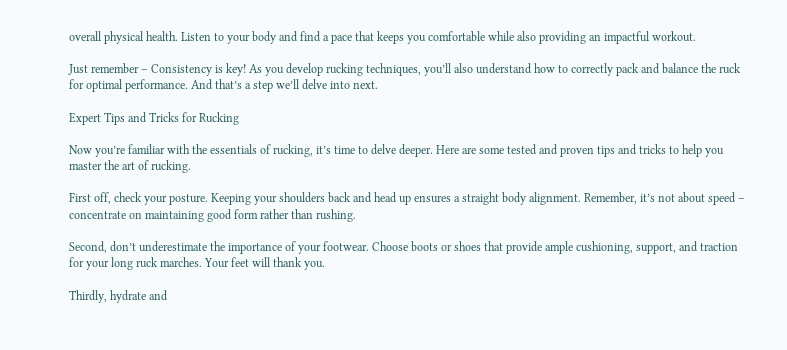overall physical health. Listen to your body and find a pace that keeps you comfortable while also providing an impactful workout.

Just remember – Consistency is key! As you develop rucking techniques, you’ll also understand how to correctly pack and balance the ruck for optimal performance. And that’s a step we’ll delve into next.

Expert Tips and Tricks for Rucking

Now you’re familiar with the essentials of rucking, it’s time to delve deeper. Here are some tested and proven tips and tricks to help you master the art of rucking.

First off, check your posture. Keeping your shoulders back and head up ensures a straight body alignment. Remember, it’s not about speed – concentrate on maintaining good form rather than rushing.

Second, don’t underestimate the importance of your footwear. Choose boots or shoes that provide ample cushioning, support, and traction for your long ruck marches. Your feet will thank you.

Thirdly, hydrate and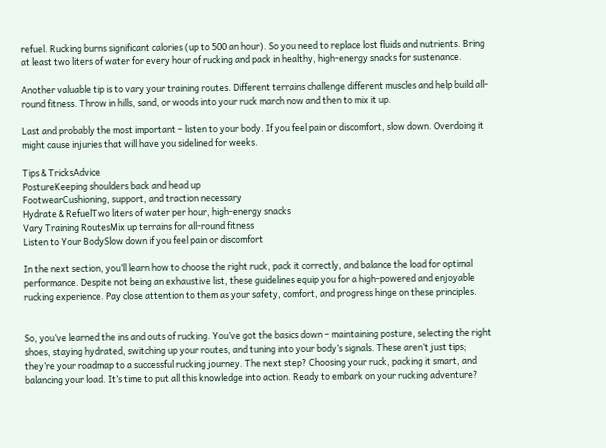refuel. Rucking burns significant calories (up to 500 an hour). So you need to replace lost fluids and nutrients. Bring at least two liters of water for every hour of rucking and pack in healthy, high-energy snacks for sustenance.

Another valuable tip is to vary your training routes. Different terrains challenge different muscles and help build all-round fitness. Throw in hills, sand, or woods into your ruck march now and then to mix it up.

Last and probably the most important – listen to your body. If you feel pain or discomfort, slow down. Overdoing it might cause injuries that will have you sidelined for weeks.

Tips & TricksAdvice
PostureKeeping shoulders back and head up
FootwearCushioning, support, and traction necessary
Hydrate & RefuelTwo liters of water per hour, high-energy snacks
Vary Training RoutesMix up terrains for all-round fitness
Listen to Your BodySlow down if you feel pain or discomfort

In the next section, you’ll learn how to choose the right ruck, pack it correctly, and balance the load for optimal performance. Despite not being an exhaustive list, these guidelines equip you for a high-powered and enjoyable rucking experience. Pay close attention to them as your safety, comfort, and progress hinge on these principles.


So, you’ve learned the ins and outs of rucking. You’ve got the basics down – maintaining posture, selecting the right shoes, staying hydrated, switching up your routes, and tuning into your body’s signals. These aren’t just tips; they’re your roadmap to a successful rucking journey. The next step? Choosing your ruck, packing it smart, and balancing your load. It’s time to put all this knowledge into action. Ready to embark on your rucking adventure?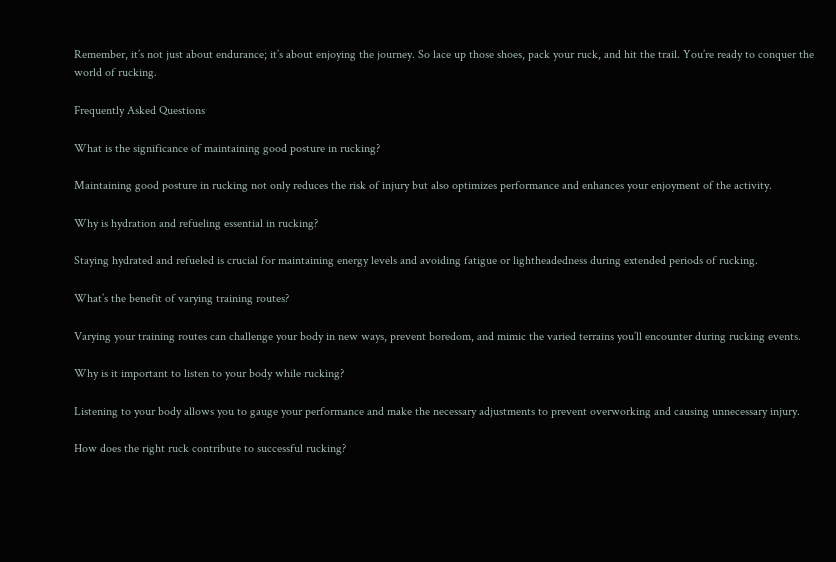Remember, it’s not just about endurance; it’s about enjoying the journey. So lace up those shoes, pack your ruck, and hit the trail. You’re ready to conquer the world of rucking.

Frequently Asked Questions

What is the significance of maintaining good posture in rucking?

Maintaining good posture in rucking not only reduces the risk of injury but also optimizes performance and enhances your enjoyment of the activity.

Why is hydration and refueling essential in rucking?

Staying hydrated and refueled is crucial for maintaining energy levels and avoiding fatigue or lightheadedness during extended periods of rucking.

What’s the benefit of varying training routes?

Varying your training routes can challenge your body in new ways, prevent boredom, and mimic the varied terrains you’ll encounter during rucking events.

Why is it important to listen to your body while rucking?

Listening to your body allows you to gauge your performance and make the necessary adjustments to prevent overworking and causing unnecessary injury.

How does the right ruck contribute to successful rucking?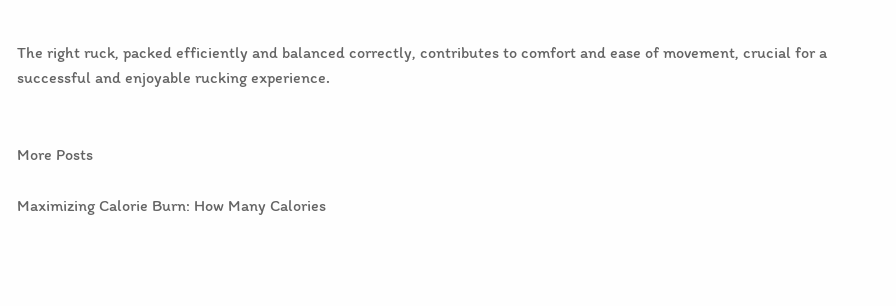The right ruck, packed efficiently and balanced correctly, contributes to comfort and ease of movement, crucial for a successful and enjoyable rucking experience.


More Posts

Maximizing Calorie Burn: How Many Calories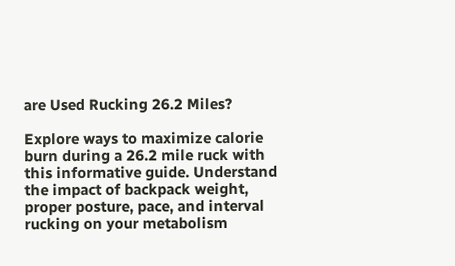are Used Rucking 26.2 Miles?

Explore ways to maximize calorie burn during a 26.2 mile ruck with this informative guide. Understand the impact of backpack weight, proper posture, pace, and interval rucking on your metabolism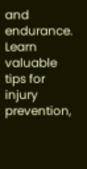and endurance. Learn valuable tips for injury prevention,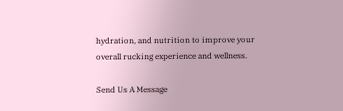hydration, and nutrition to improve your overall rucking experience and wellness.

Send Us A Message